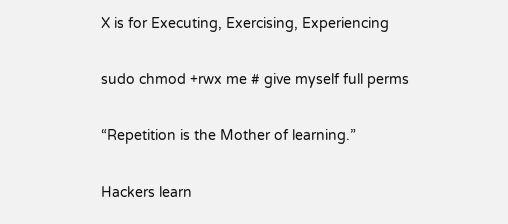X is for Executing, Exercising, Experiencing

sudo chmod +rwx me # give myself full perms

“Repetition is the Mother of learning.”

Hackers learn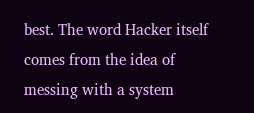best. The word Hacker itself comes from the idea of messing with a system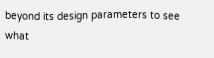beyond its design parameters to see what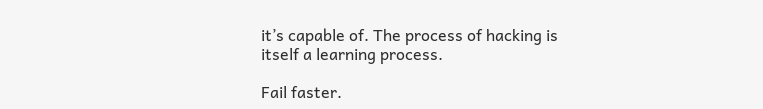it’s capable of. The process of hacking is itself a learning process.

Fail faster.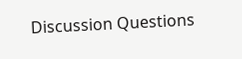Discussion Questions